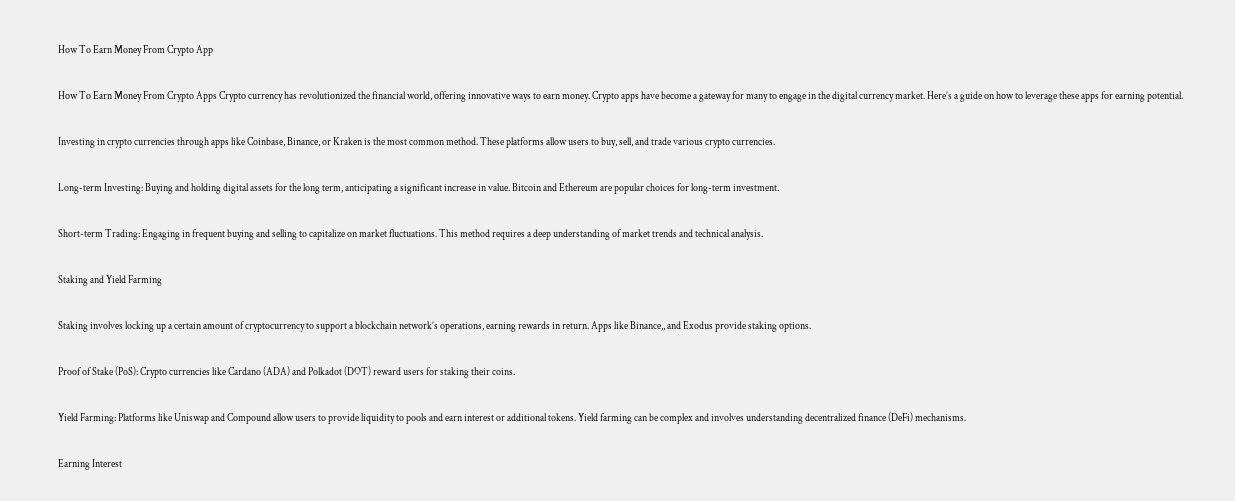How To Earn Money From Crypto App

How To Earn Money From Crypto Apps Crypto currency has revolutionized the financial world, offering innovative ways to earn money. Crypto apps have become a gateway for many to engage in the digital currency market. Here’s a guide on how to leverage these apps for earning potential.

Investing in crypto currencies through apps like Coinbase, Binance, or Kraken is the most common method. These platforms allow users to buy, sell, and trade various crypto currencies.

Long-term Investing: Buying and holding digital assets for the long term, anticipating a significant increase in value. Bitcoin and Ethereum are popular choices for long-term investment.

Short-term Trading: Engaging in frequent buying and selling to capitalize on market fluctuations. This method requires a deep understanding of market trends and technical analysis.

Staking and Yield Farming

Staking involves locking up a certain amount of cryptocurrency to support a blockchain network’s operations, earning rewards in return. Apps like Binance,, and Exodus provide staking options.

Proof of Stake (PoS): Crypto currencies like Cardano (ADA) and Polkadot (DOT) reward users for staking their coins.

Yield Farming: Platforms like Uniswap and Compound allow users to provide liquidity to pools and earn interest or additional tokens. Yield farming can be complex and involves understanding decentralized finance (DeFi) mechanisms.

Earning Interest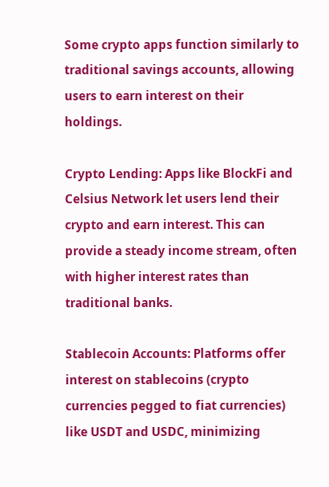Some crypto apps function similarly to traditional savings accounts, allowing users to earn interest on their holdings.

Crypto Lending: Apps like BlockFi and Celsius Network let users lend their crypto and earn interest. This can provide a steady income stream, often with higher interest rates than traditional banks.

Stablecoin Accounts: Platforms offer interest on stablecoins (crypto currencies pegged to fiat currencies) like USDT and USDC, minimizing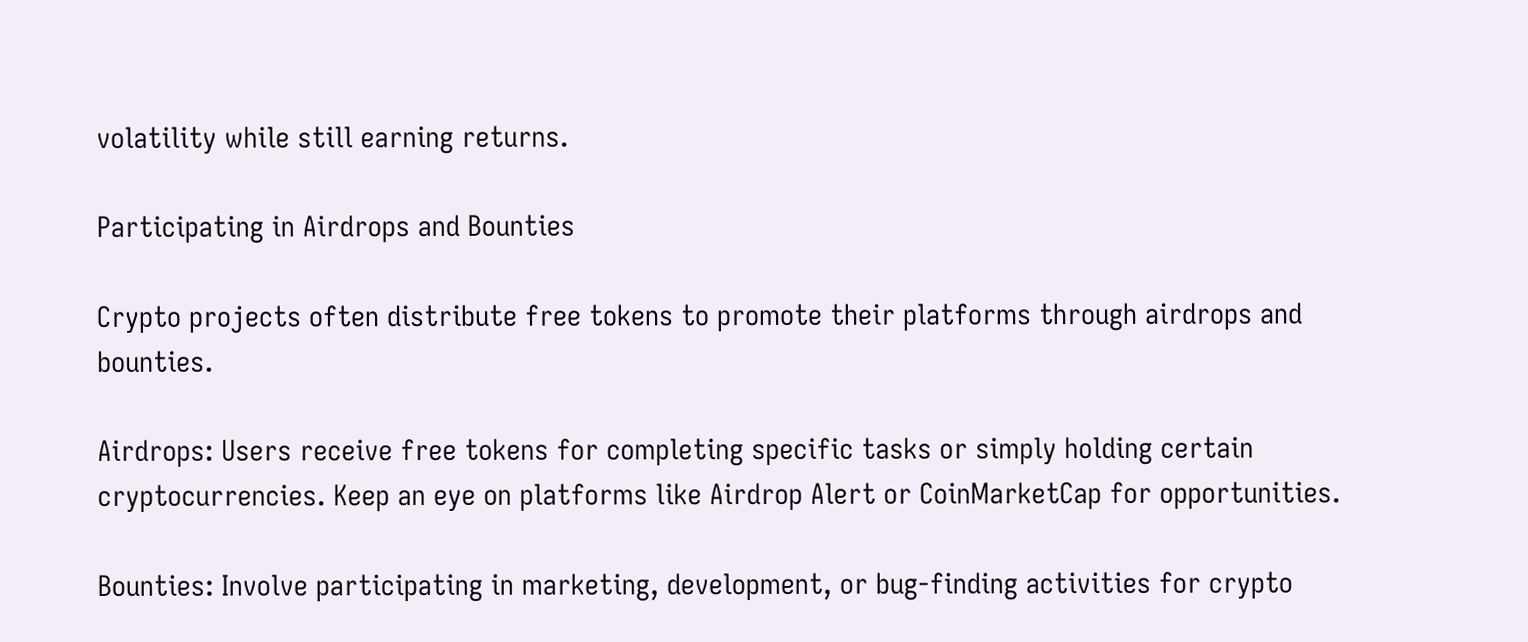volatility while still earning returns.

Participating in Airdrops and Bounties

Crypto projects often distribute free tokens to promote their platforms through airdrops and bounties.

Airdrops: Users receive free tokens for completing specific tasks or simply holding certain cryptocurrencies. Keep an eye on platforms like Airdrop Alert or CoinMarketCap for opportunities.

Bounties: Involve participating in marketing, development, or bug-finding activities for crypto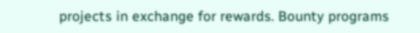projects in exchange for rewards. Bounty programs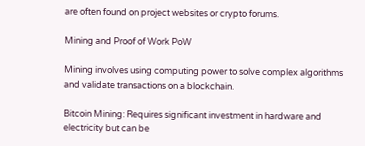are often found on project websites or crypto forums.

Mining and Proof of Work PoW

Mining involves using computing power to solve complex algorithms and validate transactions on a blockchain.

Bitcoin Mining: Requires significant investment in hardware and electricity but can be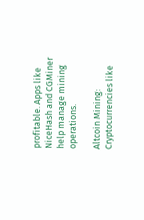profitable. Apps like NiceHash and CGMiner help manage mining operations.

Altcoin Mining: Cryptocurrencies like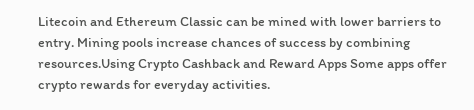Litecoin and Ethereum Classic can be mined with lower barriers to entry. Mining pools increase chances of success by combining resources.Using Crypto Cashback and Reward Apps Some apps offer crypto rewards for everyday activities.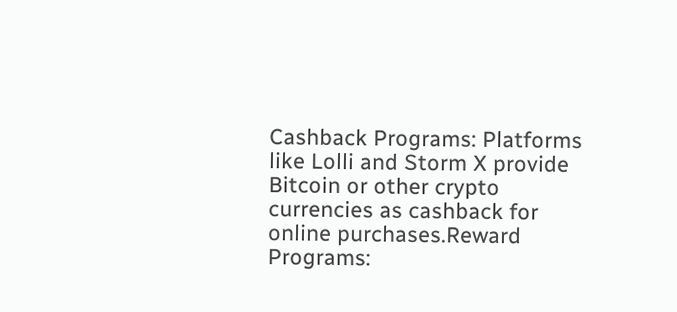Cashback Programs: Platforms like Lolli and Storm X provide Bitcoin or other crypto currencies as cashback for online purchases.Reward Programs: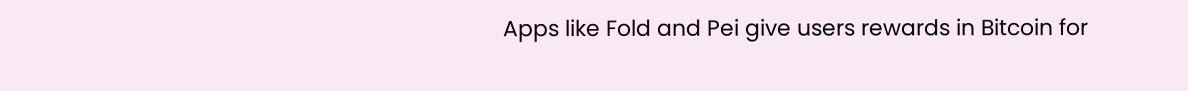Apps like Fold and Pei give users rewards in Bitcoin for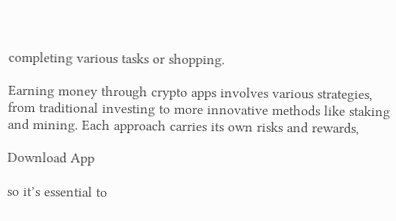completing various tasks or shopping.

Earning money through crypto apps involves various strategies, from traditional investing to more innovative methods like staking and mining. Each approach carries its own risks and rewards,

Download App

so it’s essential to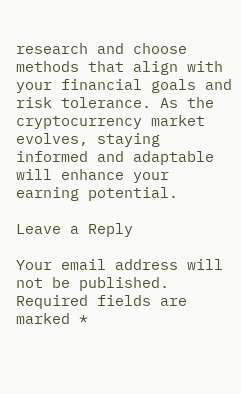research and choose methods that align with your financial goals and risk tolerance. As the cryptocurrency market evolves, staying informed and adaptable will enhance your earning potential.

Leave a Reply

Your email address will not be published. Required fields are marked *